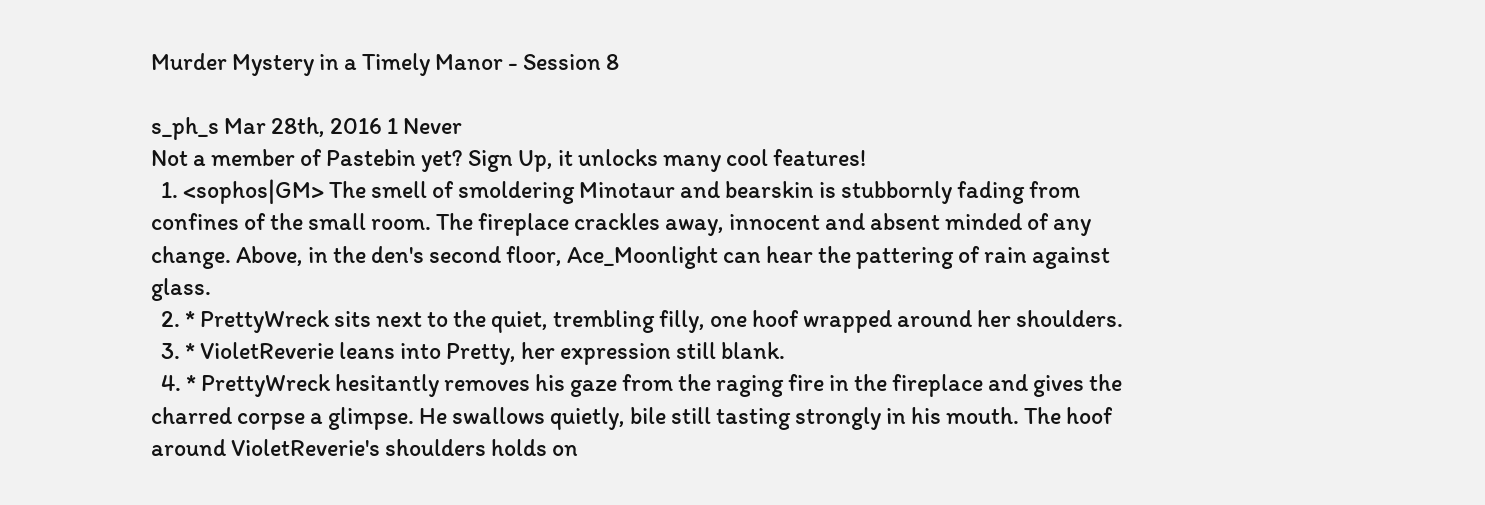Murder Mystery in a Timely Manor - Session 8

s_ph_s Mar 28th, 2016 1 Never
Not a member of Pastebin yet? Sign Up, it unlocks many cool features!
  1. <sophos|GM> The smell of smoldering Minotaur and bearskin is stubbornly fading from confines of the small room. The fireplace crackles away, innocent and absent minded of any change. Above, in the den's second floor, Ace_Moonlight can hear the pattering of rain against glass.
  2. * PrettyWreck sits next to the quiet, trembling filly, one hoof wrapped around her shoulders.
  3. * VioletReverie leans into Pretty, her expression still blank.
  4. * PrettyWreck hesitantly removes his gaze from the raging fire in the fireplace and gives the charred corpse a glimpse. He swallows quietly, bile still tasting strongly in his mouth. The hoof around VioletReverie's shoulders holds on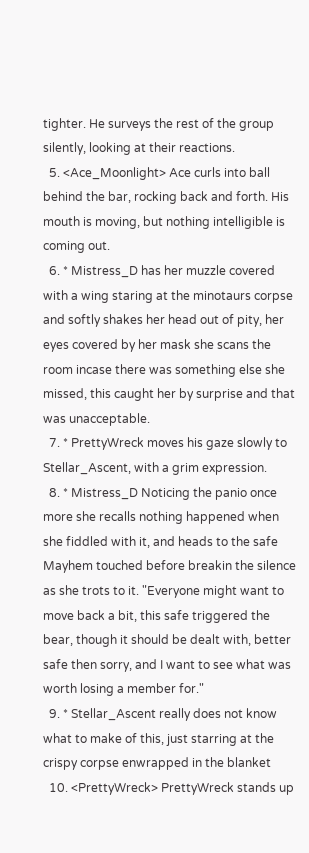tighter. He surveys the rest of the group silently, looking at their reactions.
  5. <Ace_Moonlight> Ace curls into ball behind the bar, rocking back and forth. His mouth is moving, but nothing intelligible is coming out.
  6. * Mistress_D has her muzzle covered with a wing staring at the minotaurs corpse and softly shakes her head out of pity, her eyes covered by her mask she scans the room incase there was something else she missed, this caught her by surprise and that was unacceptable.
  7. * PrettyWreck moves his gaze slowly to Stellar_Ascent, with a grim expression.
  8. * Mistress_D Noticing the panio once more she recalls nothing happened when she fiddled with it, and heads to the safe Mayhem touched before breakin the silence as she trots to it. "Everyone might want to move back a bit, this safe triggered the bear, though it should be dealt with, better safe then sorry, and I want to see what was worth losing a member for."
  9. * Stellar_Ascent really does not know what to make of this, just starring at the crispy corpse enwrapped in the blanket
  10. <PrettyWreck> PrettyWreck stands up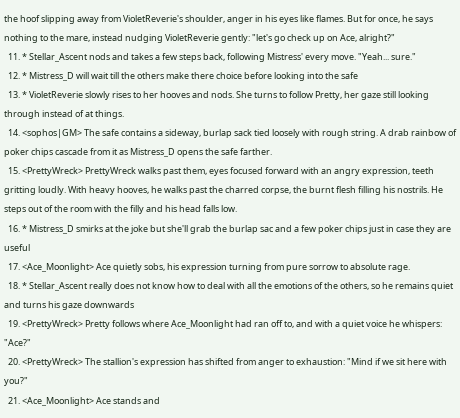the hoof slipping away from VioletReverie's shoulder, anger in his eyes like flames. But for once, he says nothing to the mare, instead nudging VioletReverie gently: "let's go check up on Ace, alright?"
  11. * Stellar_Ascent nods and takes a few steps back, following Mistress' every move. "Yeah... sure."
  12. * Mistress_D will wait till the others make there choice before looking into the safe
  13. * VioletReverie slowly rises to her hooves and nods. She turns to follow Pretty, her gaze still looking through instead of at things.
  14. <sophos|GM> The safe contains a sideway, burlap sack tied loosely with rough string. A drab rainbow of poker chips cascade from it as Mistress_D opens the safe farther.
  15. <PrettyWreck> PrettyWreck walks past them, eyes focused forward with an angry expression, teeth gritting loudly. With heavy hooves, he walks past the charred corpse, the burnt flesh filling his nostrils. He steps out of the room with the filly and his head falls low.
  16. * Mistress_D smirks at the joke but she'll grab the burlap sac and a few poker chips just in case they are useful
  17. <Ace_Moonlight> Ace quietly sobs, his expression turning from pure sorrow to absolute rage.
  18. * Stellar_Ascent really does not know how to deal with all the emotions of the others, so he remains quiet and turns his gaze downwards
  19. <PrettyWreck> Pretty follows where Ace_Moonlight had ran off to, and with a quiet voice he whispers: "Ace?"
  20. <PrettyWreck> The stallion's expression has shifted from anger to exhaustion: "Mind if we sit here with you?"
  21. <Ace_Moonlight> Ace stands and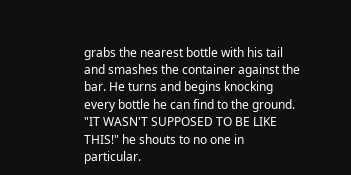grabs the nearest bottle with his tail and smashes the container against the bar. He turns and begins knocking every bottle he can find to the ground. "IT WASN'T SUPPOSED TO BE LIKE THIS!" he shouts to no one in particular.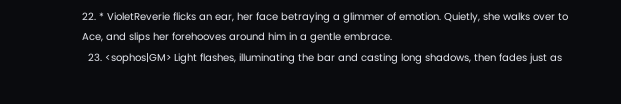22. * VioletReverie flicks an ear, her face betraying a glimmer of emotion. Quietly, she walks over to Ace, and slips her forehooves around him in a gentle embrace.
  23. <sophos|GM> Light flashes, illuminating the bar and casting long shadows, then fades just as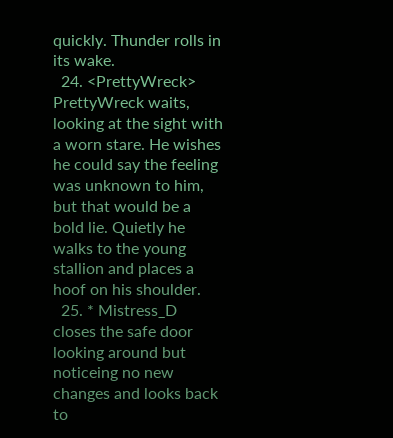quickly. Thunder rolls in its wake.
  24. <PrettyWreck> PrettyWreck waits, looking at the sight with a worn stare. He wishes he could say the feeling was unknown to him, but that would be a bold lie. Quietly he walks to the young stallion and places a hoof on his shoulder.
  25. * Mistress_D closes the safe door looking around but noticeing no new changes and looks back to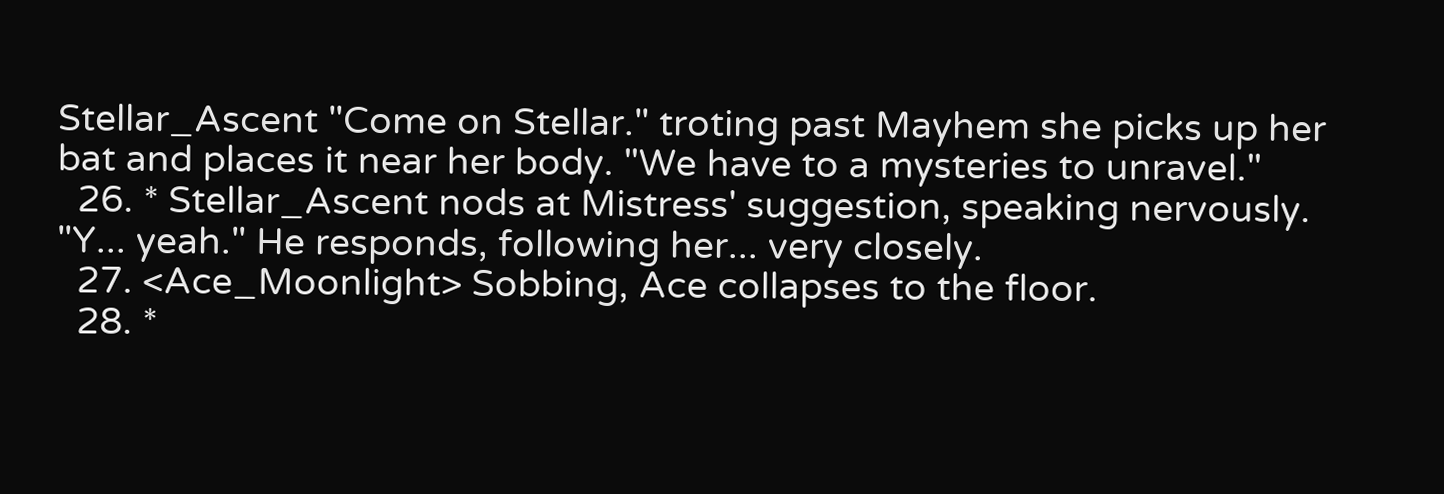Stellar_Ascent "Come on Stellar." troting past Mayhem she picks up her bat and places it near her body. "We have to a mysteries to unravel."
  26. * Stellar_Ascent nods at Mistress' suggestion, speaking nervously. "Y... yeah." He responds, following her... very closely.
  27. <Ace_Moonlight> Sobbing, Ace collapses to the floor.
  28. *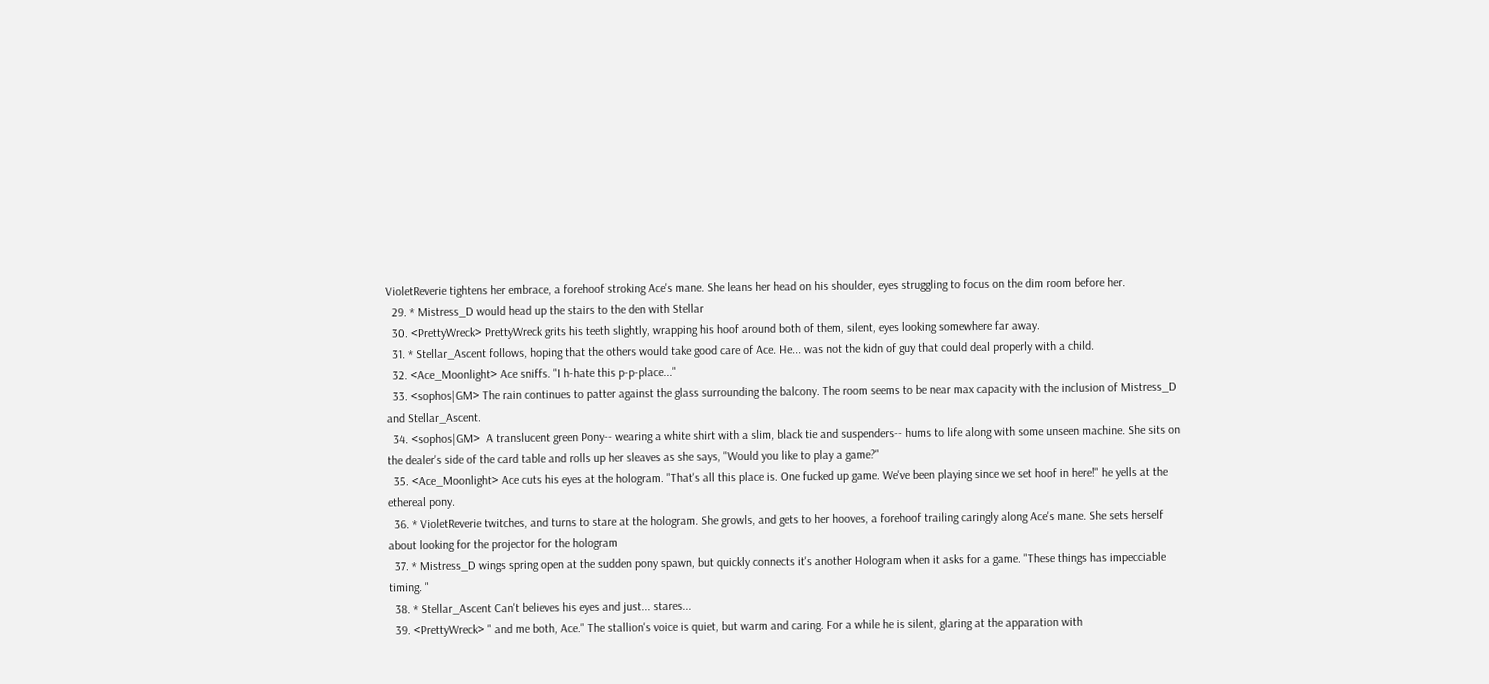VioletReverie tightens her embrace, a forehoof stroking Ace's mane. She leans her head on his shoulder, eyes struggling to focus on the dim room before her.
  29. * Mistress_D would head up the stairs to the den with Stellar
  30. <PrettyWreck> PrettyWreck grits his teeth slightly, wrapping his hoof around both of them, silent, eyes looking somewhere far away.
  31. * Stellar_Ascent follows, hoping that the others would take good care of Ace. He... was not the kidn of guy that could deal properly with a child.
  32. <Ace_Moonlight> Ace sniffs. "I h-hate this p-p-place..."
  33. <sophos|GM> The rain continues to patter against the glass surrounding the balcony. The room seems to be near max capacity with the inclusion of Mistress_D and Stellar_Ascent.
  34. <sophos|GM>  A translucent green Pony-- wearing a white shirt with a slim, black tie and suspenders-- hums to life along with some unseen machine. She sits on the dealer's side of the card table and rolls up her sleaves as she says, "Would you like to play a game?"
  35. <Ace_Moonlight> Ace cuts his eyes at the hologram. "That's all this place is. One fucked up game. We've been playing since we set hoof in here!" he yells at the ethereal pony.
  36. * VioletReverie twitches, and turns to stare at the hologram. She growls, and gets to her hooves, a forehoof trailing caringly along Ace's mane. She sets herself about looking for the projector for the hologram
  37. * Mistress_D wings spring open at the sudden pony spawn, but quickly connects it's another Hologram when it asks for a game. "These things has impecciable timing. "
  38. * Stellar_Ascent Can't believes his eyes and just... stares...
  39. <PrettyWreck> " and me both, Ace." The stallion's voice is quiet, but warm and caring. For a while he is silent, glaring at the apparation with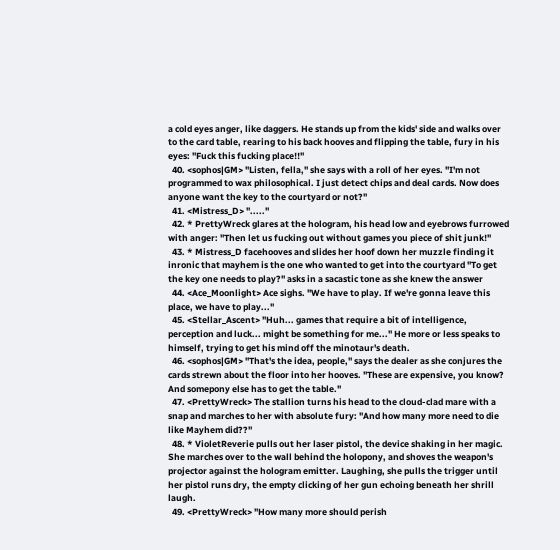a cold eyes anger, like daggers. He stands up from the kids' side and walks over to the card table, rearing to his back hooves and flipping the table, fury in his eyes: "Fuck this fucking place!!"
  40. <sophos|GM> "Listen, fella," she says with a roll of her eyes. "I'm not programmed to wax philosophical. I just detect chips and deal cards. Now does anyone want the key to the courtyard or not?"
  41. <Mistress_D> "....."
  42. * PrettyWreck glares at the hologram, his head low and eyebrows furrowed with anger: "Then let us fucking out without games you piece of shit junk!"
  43. * Mistress_D facehooves and slides her hoof down her muzzle finding it inronic that mayhem is the one who wanted to get into the courtyard "To get the key one needs to play?" asks in a sacastic tone as she knew the answer
  44. <Ace_Moonlight> Ace sighs. "We have to play. If we're gonna leave this place, we have to play..."
  45. <Stellar_Ascent> "Huh... games that require a bit of intelligence, perception and luck... might be something for me..." He more or less speaks to himself, trying to get his mind off the minotaur's death.
  46. <sophos|GM> "That's the idea, people," says the dealer as she conjures the cards strewn about the floor into her hooves. "These are expensive, you know? And somepony else has to get the table."
  47. <PrettyWreck> The stallion turns his head to the cloud-clad mare with a snap and marches to her with absolute fury: "And how many more need to die like Mayhem did??"
  48. * VioletReverie pulls out her laser pistol, the device shaking in her magic. She marches over to the wall behind the holopony, and shoves the weapon's projector against the hologram emitter. Laughing, she pulls the trigger until her pistol runs dry, the empty clicking of her gun echoing beneath her shrill laugh.
  49. <PrettyWreck> "How many more should perish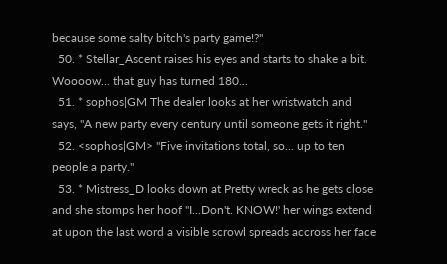because some salty bitch's party game!?"
  50. * Stellar_Ascent raises his eyes and starts to shake a bit. Woooow... that guy has turned 180...
  51. * sophos|GM The dealer looks at her wristwatch and says, "A new party every century until someone gets it right."
  52. <sophos|GM> "Five invitations total, so... up to ten people a party."
  53. * Mistress_D looks down at Pretty wreck as he gets close and she stomps her hoof "I...Don't. KNOW!' her wings extend at upon the last word a visible scrowl spreads accross her face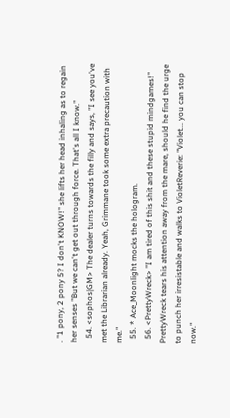. "1 pony, 2 pony 5? I don't KNOW!" she lifts her head inhaling as to regain her senses "But we can't get out through force. That's all I know."
  54. <sophos|GM> The dealer turns towards the filly and says, "I see you've met the Librarian already. Yeah, Grimmane took some extra precaution with me."
  55. * Ace_Moonlight mocks the hologram.
  56. <PrettyWreck> "I am tired of this shit and these stupid mindgames!" PrettyWreck tears his attention away from the mare, should he find the urge to punch her irresistable and walks to VioletReverie: "Violet... you can stop now."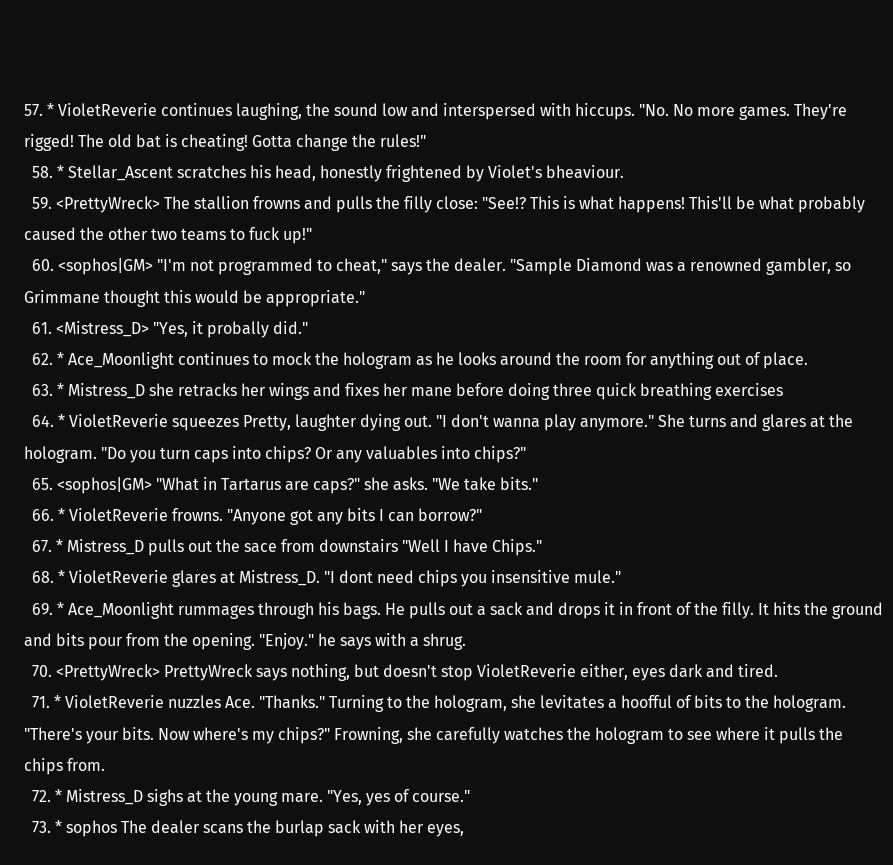57. * VioletReverie continues laughing, the sound low and interspersed with hiccups. "No. No more games. They're rigged! The old bat is cheating! Gotta change the rules!"
  58. * Stellar_Ascent scratches his head, honestly frightened by Violet's bheaviour.
  59. <PrettyWreck> The stallion frowns and pulls the filly close: "See!? This is what happens! This'll be what probably caused the other two teams to fuck up!"
  60. <sophos|GM> "I'm not programmed to cheat," says the dealer. "Sample Diamond was a renowned gambler, so Grimmane thought this would be appropriate."
  61. <Mistress_D> "Yes, it probally did."
  62. * Ace_Moonlight continues to mock the hologram as he looks around the room for anything out of place.
  63. * Mistress_D she retracks her wings and fixes her mane before doing three quick breathing exercises
  64. * VioletReverie squeezes Pretty, laughter dying out. "I don't wanna play anymore." She turns and glares at the hologram. "Do you turn caps into chips? Or any valuables into chips?"
  65. <sophos|GM> "What in Tartarus are caps?" she asks. "We take bits."
  66. * VioletReverie frowns. "Anyone got any bits I can borrow?"
  67. * Mistress_D pulls out the sace from downstairs "Well I have Chips."
  68. * VioletReverie glares at Mistress_D. "I dont need chips you insensitive mule."
  69. * Ace_Moonlight rummages through his bags. He pulls out a sack and drops it in front of the filly. It hits the ground and bits pour from the opening. "Enjoy." he says with a shrug.
  70. <PrettyWreck> PrettyWreck says nothing, but doesn't stop VioletReverie either, eyes dark and tired.
  71. * VioletReverie nuzzles Ace. "Thanks." Turning to the hologram, she levitates a hoofful of bits to the hologram. "There's your bits. Now where's my chips?" Frowning, she carefully watches the hologram to see where it pulls the chips from.
  72. * Mistress_D sighs at the young mare. "Yes, yes of course."
  73. * sophos The dealer scans the burlap sack with her eyes,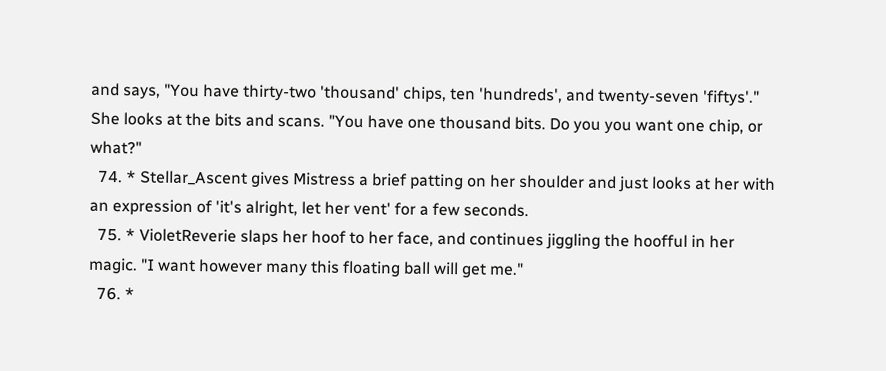and says, "You have thirty-two 'thousand' chips, ten 'hundreds', and twenty-seven 'fiftys'." She looks at the bits and scans. "You have one thousand bits. Do you you want one chip, or what?"
  74. * Stellar_Ascent gives Mistress a brief patting on her shoulder and just looks at her with an expression of 'it's alright, let her vent' for a few seconds.
  75. * VioletReverie slaps her hoof to her face, and continues jiggling the hoofful in her magic. "I want however many this floating ball will get me."
  76. *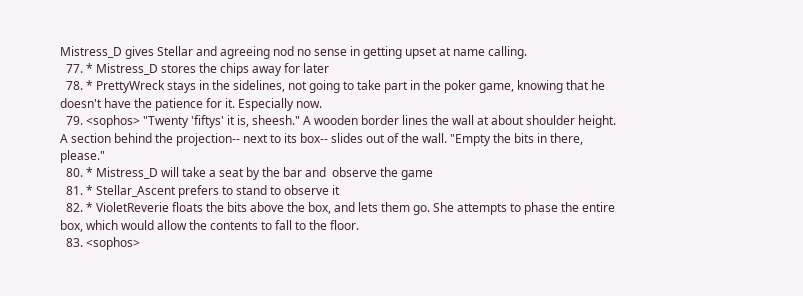Mistress_D gives Stellar and agreeing nod no sense in getting upset at name calling.
  77. * Mistress_D stores the chips away for later
  78. * PrettyWreck stays in the sidelines, not going to take part in the poker game, knowing that he doesn't have the patience for it. Especially now.
  79. <sophos> "Twenty 'fiftys' it is, sheesh." A wooden border lines the wall at about shoulder height. A section behind the projection-- next to its box-- slides out of the wall. "Empty the bits in there, please."
  80. * Mistress_D will take a seat by the bar and  observe the game
  81. * Stellar_Ascent prefers to stand to observe it
  82. * VioletReverie floats the bits above the box, and lets them go. She attempts to phase the entire box, which would allow the contents to fall to the floor.
  83. <sophos>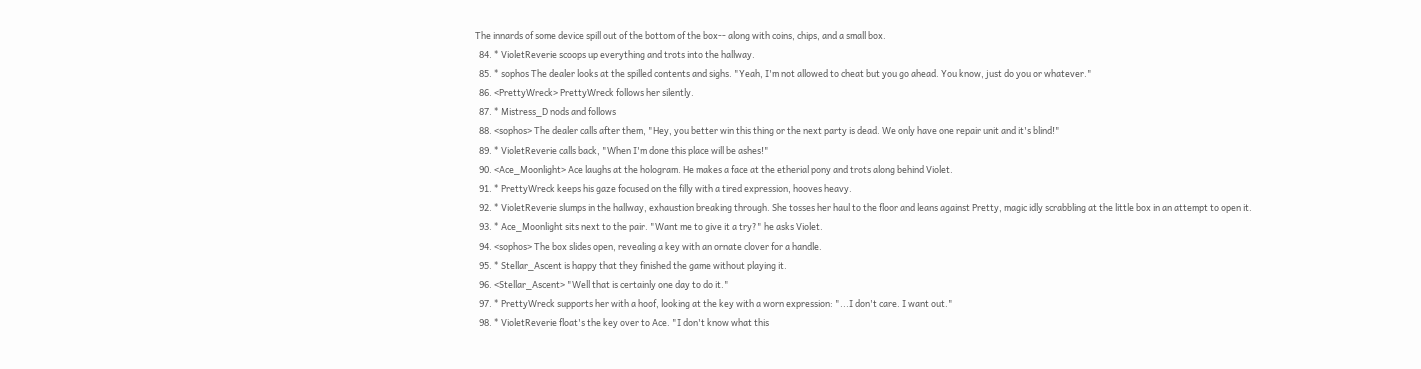The innards of some device spill out of the bottom of the box-- along with coins, chips, and a small box.
  84. * VioletReverie scoops up everything and trots into the hallway.
  85. * sophos The dealer looks at the spilled contents and sighs. "Yeah, I'm not allowed to cheat but you go ahead. You know, just do you or whatever."
  86. <PrettyWreck> PrettyWreck follows her silently.
  87. * Mistress_D nods and follows
  88. <sophos> The dealer calls after them, "Hey, you better win this thing or the next party is dead. We only have one repair unit and it's blind!"
  89. * VioletReverie calls back, "When I'm done this place will be ashes!"
  90. <Ace_Moonlight> Ace laughs at the hologram. He makes a face at the etherial pony and trots along behind Violet.
  91. * PrettyWreck keeps his gaze focused on the filly with a tired expression, hooves heavy.
  92. * VioletReverie slumps in the hallway, exhaustion breaking through. She tosses her haul to the floor and leans against Pretty, magic idly scrabbling at the little box in an attempt to open it.
  93. * Ace_Moonlight sits next to the pair. "Want me to give it a try?" he asks Violet.
  94. <sophos> The box slides open, revealing a key with an ornate clover for a handle.
  95. * Stellar_Ascent is happy that they finished the game without playing it.
  96. <Stellar_Ascent> "Well that is certainly one day to do it."
  97. * PrettyWreck supports her with a hoof, looking at the key with a worn expression: "...I don't care. I want out."
  98. * VioletReverie float's the key over to Ace. "I don't know what this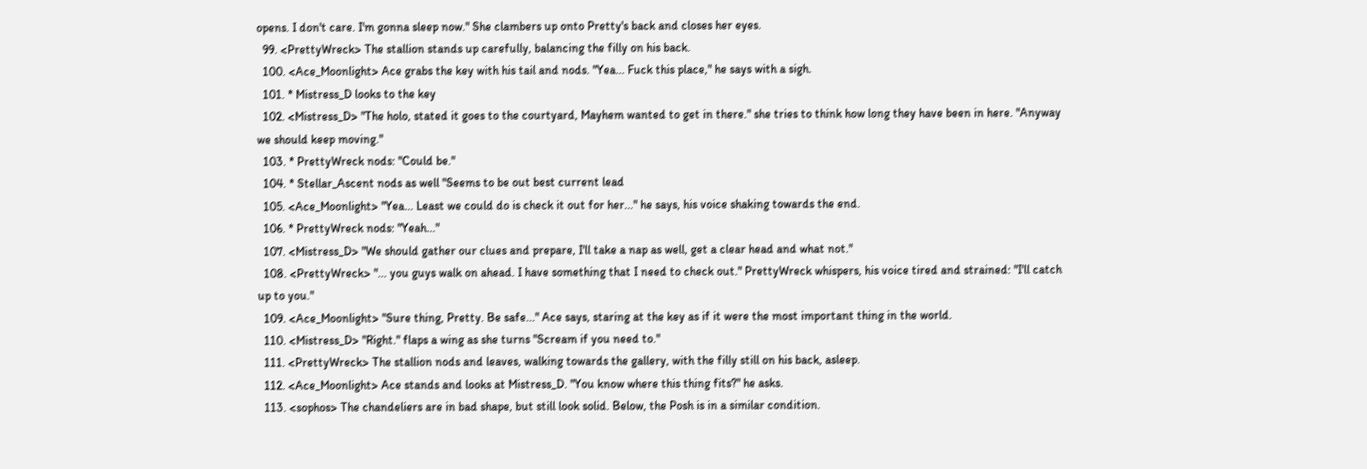opens. I don't care. I'm gonna sleep now." She clambers up onto Pretty's back and closes her eyes.
  99. <PrettyWreck> The stallion stands up carefully, balancing the filly on his back.
  100. <Ace_Moonlight> Ace grabs the key with his tail and nods. "Yea... Fuck this place," he says with a sigh.
  101. * Mistress_D looks to the key
  102. <Mistress_D> "The holo, stated it goes to the courtyard, Mayhem wanted to get in there." she tries to think how long they have been in here. "Anyway we should keep moving."
  103. * PrettyWreck nods: "Could be."
  104. * Stellar_Ascent nods as well "Seems to be out best current lead
  105. <Ace_Moonlight> "Yea... Least we could do is check it out for her..." he says, his voice shaking towards the end.
  106. * PrettyWreck nods: "Yeah..."
  107. <Mistress_D> "We should gather our clues and prepare, I'll take a nap as well, get a clear head and what not."
  108. <PrettyWreck> "... you guys walk on ahead. I have something that I need to check out." PrettyWreck whispers, his voice tired and strained: "I'll catch up to you."
  109. <Ace_Moonlight> "Sure thing, Pretty. Be safe..." Ace says, staring at the key as if it were the most important thing in the world.
  110. <Mistress_D> "Right." flaps a wing as she turns "Scream if you need to."
  111. <PrettyWreck> The stallion nods and leaves, walking towards the gallery, with the filly still on his back, asleep.
  112. <Ace_Moonlight> Ace stands and looks at Mistress_D. "You know where this thing fits?" he asks.
  113. <sophos> The chandeliers are in bad shape, but still look solid. Below, the Posh is in a similar condition.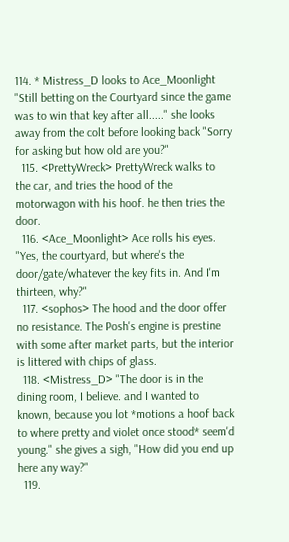114. * Mistress_D looks to Ace_Moonlight "Still betting on the Courtyard since the game was to win that key after all....." she looks away from the colt before looking back "Sorry for asking but how old are you?"
  115. <PrettyWreck> PrettyWreck walks to the car, and tries the hood of the motorwagon with his hoof. he then tries the door.
  116. <Ace_Moonlight> Ace rolls his eyes. "Yes, the courtyard, but where's the door/gate/whatever the key fits in. And I'm thirteen, why?"
  117. <sophos> The hood and the door offer no resistance. The Posh's engine is prestine with some after market parts, but the interior is littered with chips of glass.
  118. <Mistress_D> "The door is in the dining room, I believe. and I wanted to known, because you lot *motions a hoof back to where pretty and violet once stood* seem'd young." she gives a sigh, "How did you end up here any way?"
  119.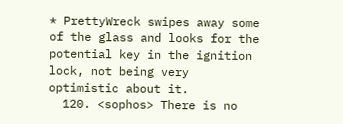* PrettyWreck swipes away some of the glass and looks for the potential key in the ignition lock, not being very optimistic about it.
  120. <sophos> There is no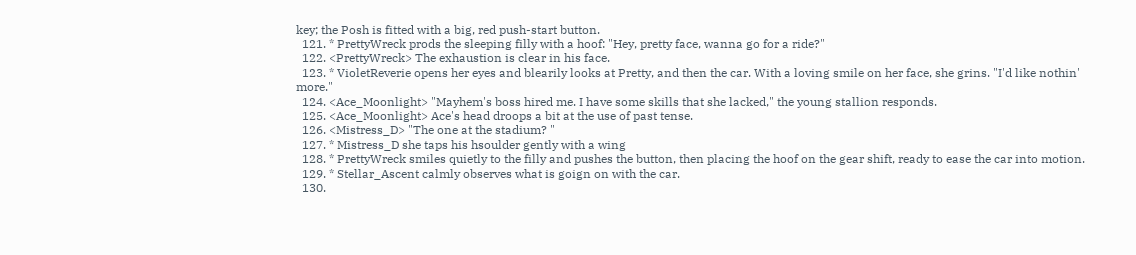key; the Posh is fitted with a big, red push-start button.
  121. * PrettyWreck prods the sleeping filly with a hoof: "Hey, pretty face, wanna go for a ride?"
  122. <PrettyWreck> The exhaustion is clear in his face.
  123. * VioletReverie opens her eyes and blearily looks at Pretty, and then the car. With a loving smile on her face, she grins. "I'd like nothin' more."
  124. <Ace_Moonlight> "Mayhem's boss hired me. I have some skills that she lacked," the young stallion responds.
  125. <Ace_Moonlight> Ace's head droops a bit at the use of past tense.
  126. <Mistress_D> "The one at the stadium? "
  127. * Mistress_D she taps his hsoulder gently with a wing
  128. * PrettyWreck smiles quietly to the filly and pushes the button, then placing the hoof on the gear shift, ready to ease the car into motion.
  129. * Stellar_Ascent calmly observes what is goign on with the car.
  130.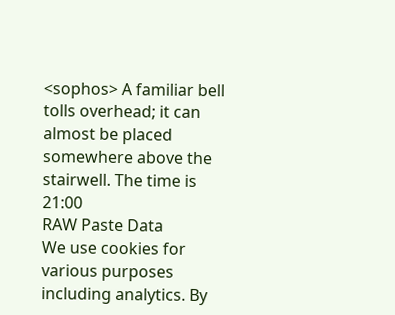<sophos> A familiar bell tolls overhead; it can almost be placed somewhere above the stairwell. The time is 21:00
RAW Paste Data
We use cookies for various purposes including analytics. By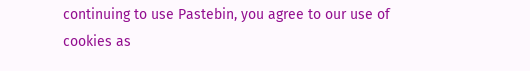continuing to use Pastebin, you agree to our use of cookies as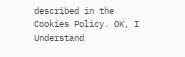described in the Cookies Policy. OK, I Understand